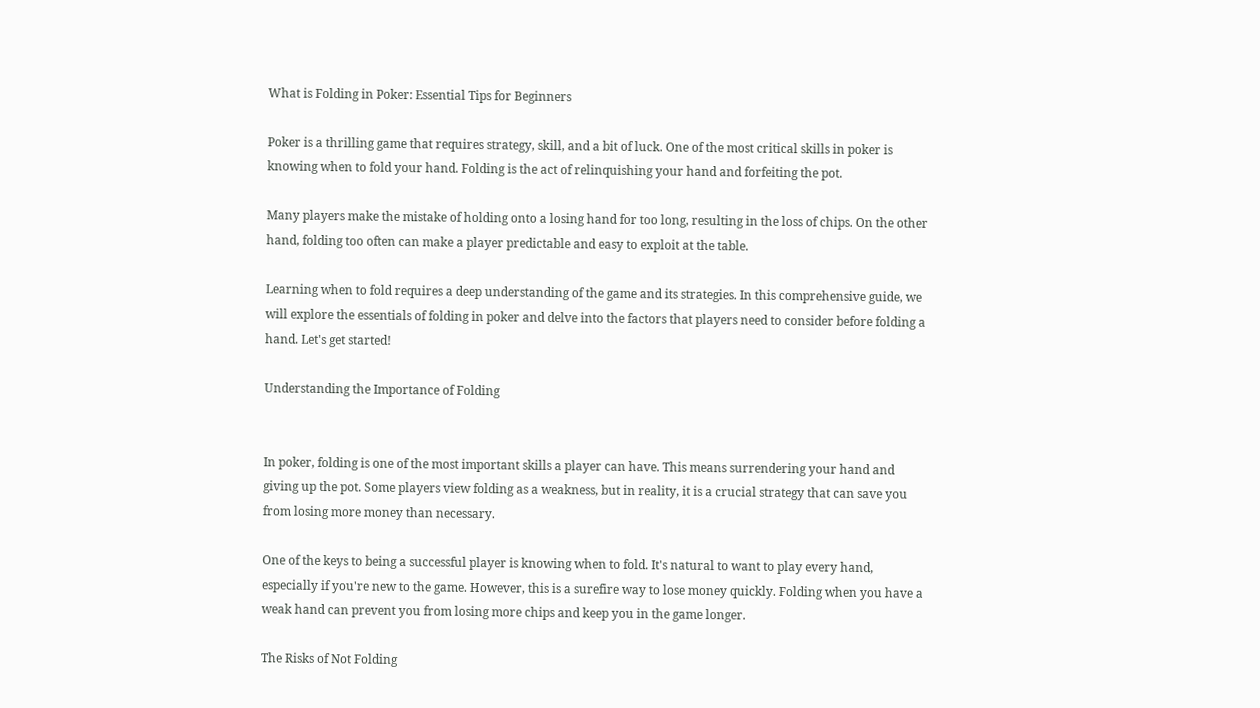What is Folding in Poker: Essential Tips for Beginners

Poker is a thrilling game that requires strategy, skill, and a bit of luck. One of the most critical skills in poker is knowing when to fold your hand. Folding is the act of relinquishing your hand and forfeiting the pot.

Many players make the mistake of holding onto a losing hand for too long, resulting in the loss of chips. On the other hand, folding too often can make a player predictable and easy to exploit at the table.

Learning when to fold requires a deep understanding of the game and its strategies. In this comprehensive guide, we will explore the essentials of folding in poker and delve into the factors that players need to consider before folding a hand. Let's get started!

Understanding the Importance of Folding


In poker, folding is one of the most important skills a player can have. This means surrendering your hand and giving up the pot. Some players view folding as a weakness, but in reality, it is a crucial strategy that can save you from losing more money than necessary.

One of the keys to being a successful player is knowing when to fold. It's natural to want to play every hand, especially if you're new to the game. However, this is a surefire way to lose money quickly. Folding when you have a weak hand can prevent you from losing more chips and keep you in the game longer.

The Risks of Not Folding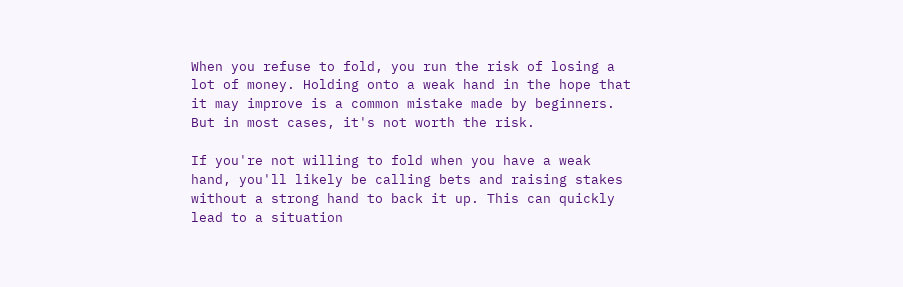When you refuse to fold, you run the risk of losing a lot of money. Holding onto a weak hand in the hope that it may improve is a common mistake made by beginners. But in most cases, it's not worth the risk.

If you're not willing to fold when you have a weak hand, you'll likely be calling bets and raising stakes without a strong hand to back it up. This can quickly lead to a situation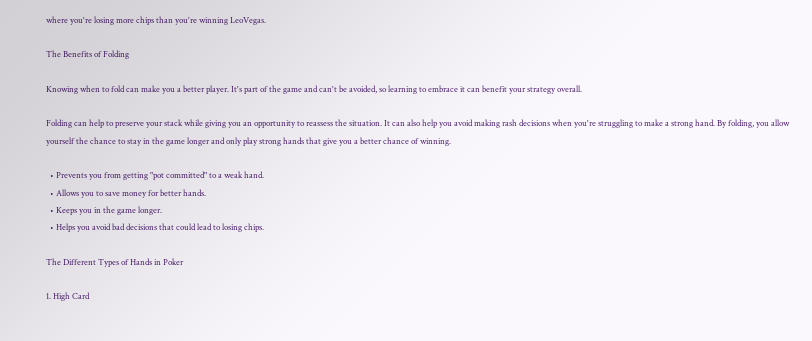where you're losing more chips than you're winning LeoVegas.

The Benefits of Folding

Knowing when to fold can make you a better player. It's part of the game and can't be avoided, so learning to embrace it can benefit your strategy overall.

Folding can help to preserve your stack while giving you an opportunity to reassess the situation. It can also help you avoid making rash decisions when you're struggling to make a strong hand. By folding, you allow yourself the chance to stay in the game longer and only play strong hands that give you a better chance of winning.

  • Prevents you from getting "pot committed" to a weak hand.
  • Allows you to save money for better hands.
  • Keeps you in the game longer.
  • Helps you avoid bad decisions that could lead to losing chips.

The Different Types of Hands in Poker

1. High Card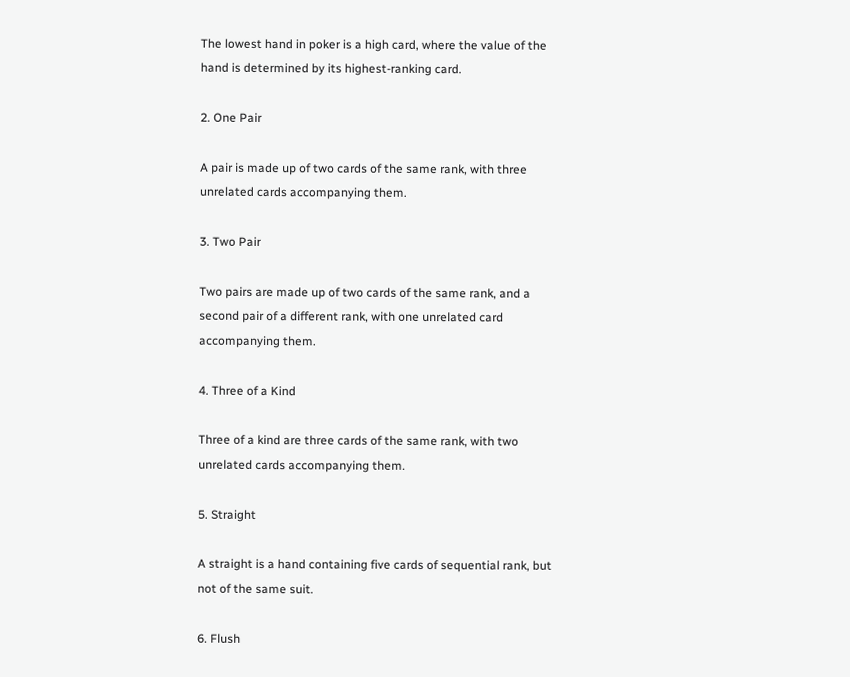The lowest hand in poker is a high card, where the value of the hand is determined by its highest-ranking card.

2. One Pair

A pair is made up of two cards of the same rank, with three unrelated cards accompanying them.

3. Two Pair

Two pairs are made up of two cards of the same rank, and a second pair of a different rank, with one unrelated card accompanying them.

4. Three of a Kind

Three of a kind are three cards of the same rank, with two unrelated cards accompanying them.

5. Straight

A straight is a hand containing five cards of sequential rank, but not of the same suit.

6. Flush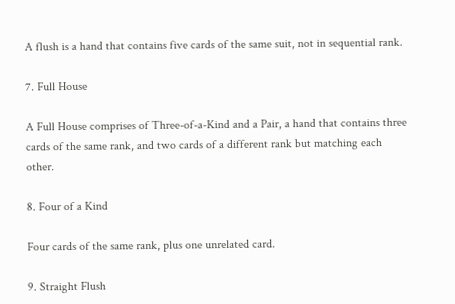A flush is a hand that contains five cards of the same suit, not in sequential rank.

7. Full House

A Full House comprises of Three-of-a-Kind and a Pair, a hand that contains three cards of the same rank, and two cards of a different rank but matching each other.

8. Four of a Kind

Four cards of the same rank, plus one unrelated card.

9. Straight Flush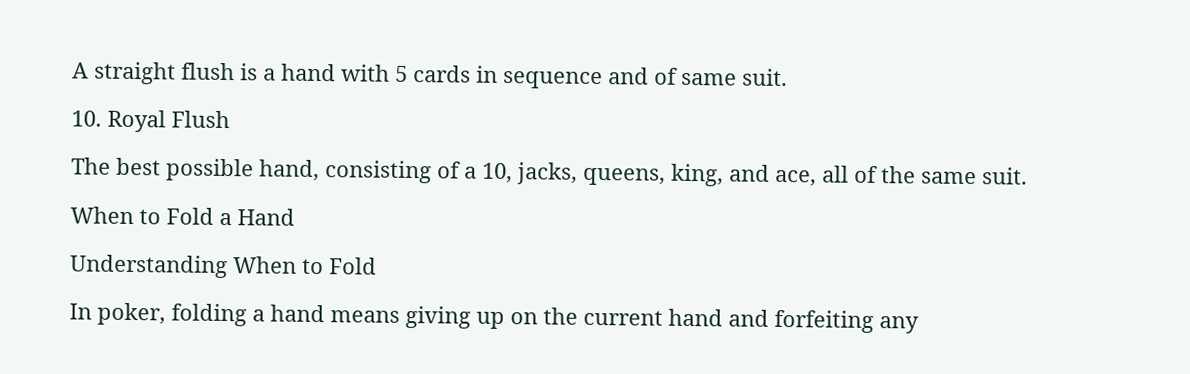A straight flush is a hand with 5 cards in sequence and of same suit.

10. Royal Flush

The best possible hand, consisting of a 10, jacks, queens, king, and ace, all of the same suit.

When to Fold a Hand

Understanding When to Fold

In poker, folding a hand means giving up on the current hand and forfeiting any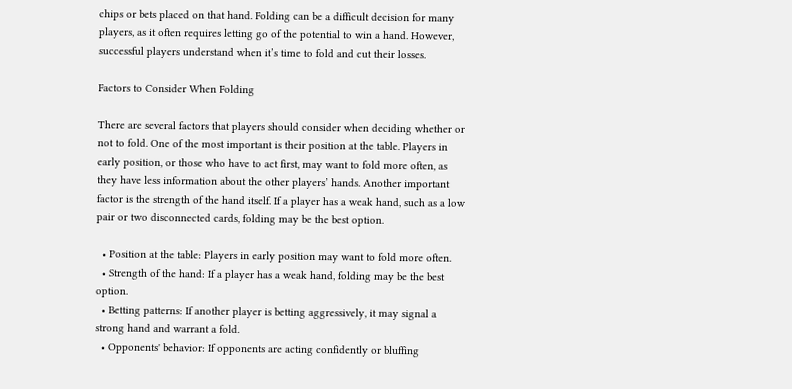chips or bets placed on that hand. Folding can be a difficult decision for many players, as it often requires letting go of the potential to win a hand. However, successful players understand when it’s time to fold and cut their losses.

Factors to Consider When Folding

There are several factors that players should consider when deciding whether or not to fold. One of the most important is their position at the table. Players in early position, or those who have to act first, may want to fold more often, as they have less information about the other players’ hands. Another important factor is the strength of the hand itself. If a player has a weak hand, such as a low pair or two disconnected cards, folding may be the best option.

  • Position at the table: Players in early position may want to fold more often.
  • Strength of the hand: If a player has a weak hand, folding may be the best option.
  • Betting patterns: If another player is betting aggressively, it may signal a strong hand and warrant a fold.
  • Opponents' behavior: If opponents are acting confidently or bluffing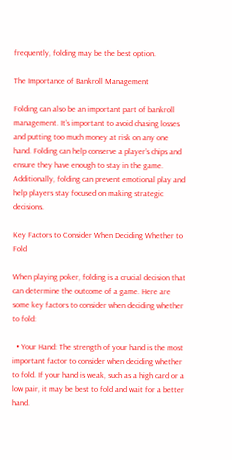frequently, folding may be the best option.

The Importance of Bankroll Management

Folding can also be an important part of bankroll management. It’s important to avoid chasing losses and putting too much money at risk on any one hand. Folding can help conserve a player’s chips and ensure they have enough to stay in the game. Additionally, folding can prevent emotional play and help players stay focused on making strategic decisions.

Key Factors to Consider When Deciding Whether to Fold

When playing poker, folding is a crucial decision that can determine the outcome of a game. Here are some key factors to consider when deciding whether to fold:

  • Your Hand: The strength of your hand is the most important factor to consider when deciding whether to fold. If your hand is weak, such as a high card or a low pair, it may be best to fold and wait for a better hand.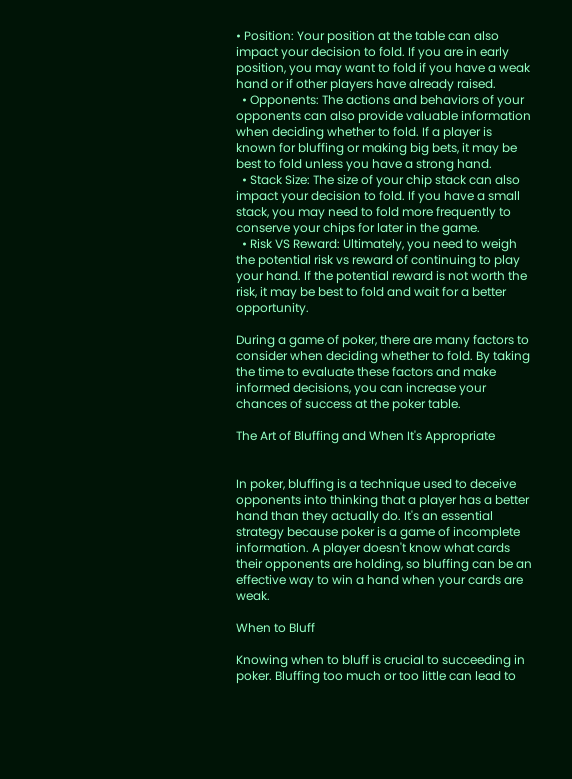• Position: Your position at the table can also impact your decision to fold. If you are in early position, you may want to fold if you have a weak hand or if other players have already raised.
  • Opponents: The actions and behaviors of your opponents can also provide valuable information when deciding whether to fold. If a player is known for bluffing or making big bets, it may be best to fold unless you have a strong hand.
  • Stack Size: The size of your chip stack can also impact your decision to fold. If you have a small stack, you may need to fold more frequently to conserve your chips for later in the game.
  • Risk VS Reward: Ultimately, you need to weigh the potential risk vs reward of continuing to play your hand. If the potential reward is not worth the risk, it may be best to fold and wait for a better opportunity.

During a game of poker, there are many factors to consider when deciding whether to fold. By taking the time to evaluate these factors and make informed decisions, you can increase your chances of success at the poker table.

The Art of Bluffing and When It's Appropriate


In poker, bluffing is a technique used to deceive opponents into thinking that a player has a better hand than they actually do. It's an essential strategy because poker is a game of incomplete information. A player doesn't know what cards their opponents are holding, so bluffing can be an effective way to win a hand when your cards are weak.

When to Bluff

Knowing when to bluff is crucial to succeeding in poker. Bluffing too much or too little can lead to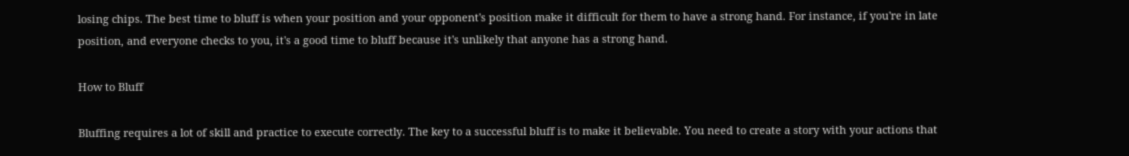losing chips. The best time to bluff is when your position and your opponent's position make it difficult for them to have a strong hand. For instance, if you're in late position, and everyone checks to you, it's a good time to bluff because it's unlikely that anyone has a strong hand.

How to Bluff

Bluffing requires a lot of skill and practice to execute correctly. The key to a successful bluff is to make it believable. You need to create a story with your actions that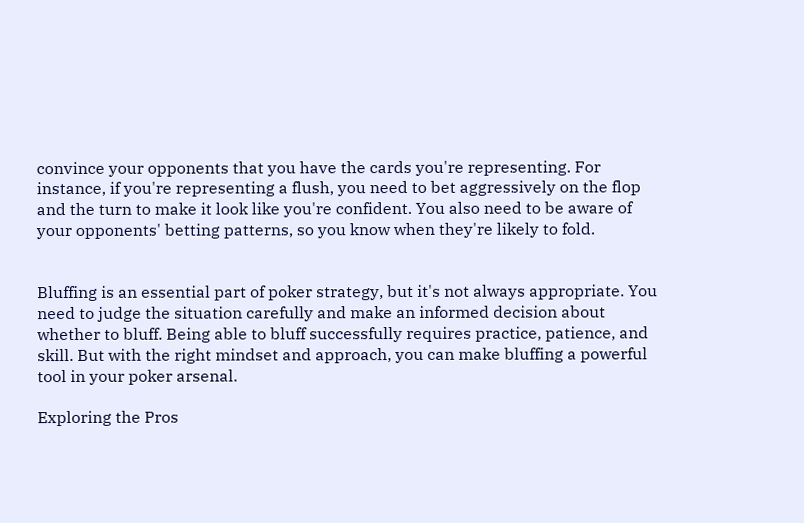convince your opponents that you have the cards you're representing. For instance, if you're representing a flush, you need to bet aggressively on the flop and the turn to make it look like you're confident. You also need to be aware of your opponents' betting patterns, so you know when they're likely to fold.


Bluffing is an essential part of poker strategy, but it's not always appropriate. You need to judge the situation carefully and make an informed decision about whether to bluff. Being able to bluff successfully requires practice, patience, and skill. But with the right mindset and approach, you can make bluffing a powerful tool in your poker arsenal.

Exploring the Pros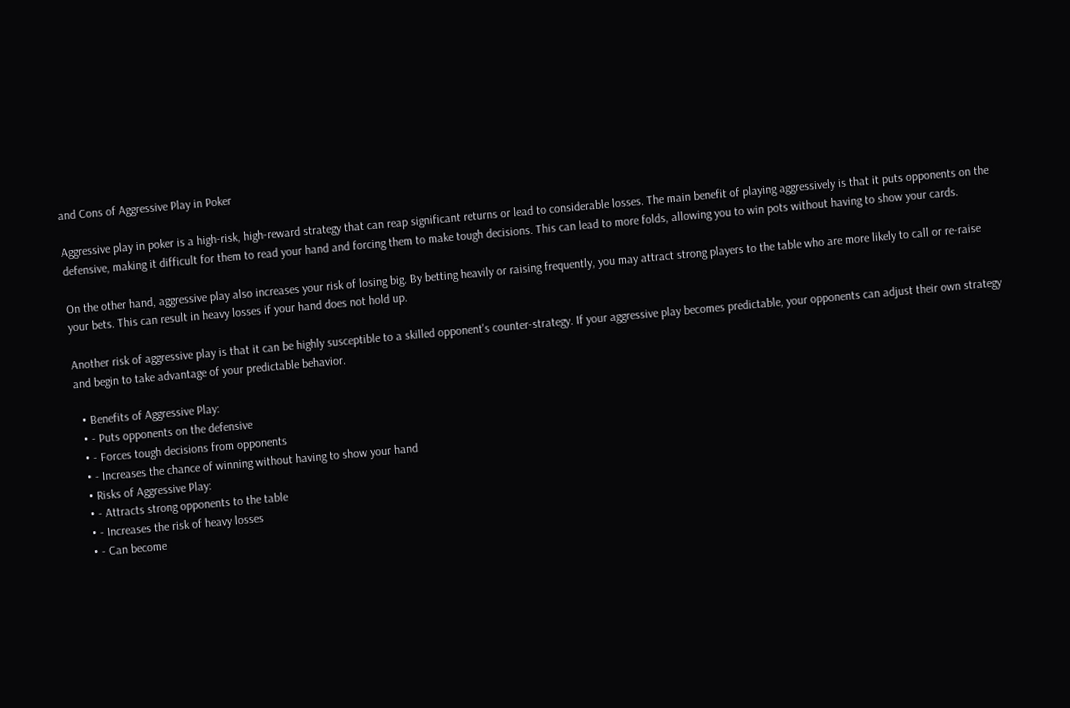and Cons of Aggressive Play in Poker

Aggressive play in poker is a high-risk, high-reward strategy that can reap significant returns or lead to considerable losses. The main benefit of playing aggressively is that it puts opponents on the defensive, making it difficult for them to read your hand and forcing them to make tough decisions. This can lead to more folds, allowing you to win pots without having to show your cards.

On the other hand, aggressive play also increases your risk of losing big. By betting heavily or raising frequently, you may attract strong players to the table who are more likely to call or re-raise your bets. This can result in heavy losses if your hand does not hold up.

Another risk of aggressive play is that it can be highly susceptible to a skilled opponent's counter-strategy. If your aggressive play becomes predictable, your opponents can adjust their own strategy and begin to take advantage of your predictable behavior.

  • Benefits of Aggressive Play:
  • - Puts opponents on the defensive
  • - Forces tough decisions from opponents
  • - Increases the chance of winning without having to show your hand
  • Risks of Aggressive Play:
  • - Attracts strong opponents to the table
  • - Increases the risk of heavy losses
  • - Can become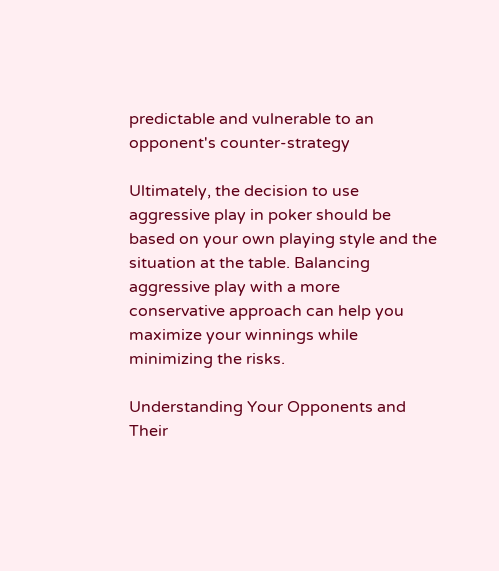predictable and vulnerable to an opponent's counter-strategy

Ultimately, the decision to use aggressive play in poker should be based on your own playing style and the situation at the table. Balancing aggressive play with a more conservative approach can help you maximize your winnings while minimizing the risks.

Understanding Your Opponents and Their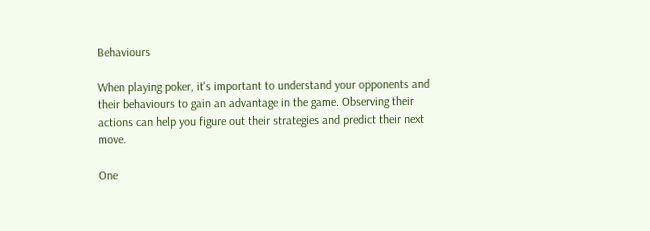Behaviours

When playing poker, it's important to understand your opponents and their behaviours to gain an advantage in the game. Observing their actions can help you figure out their strategies and predict their next move.

One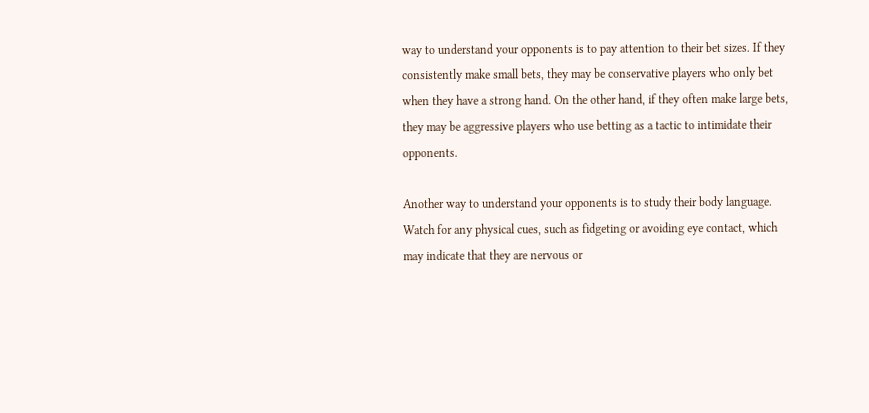way to understand your opponents is to pay attention to their bet sizes. If they consistently make small bets, they may be conservative players who only bet when they have a strong hand. On the other hand, if they often make large bets, they may be aggressive players who use betting as a tactic to intimidate their opponents.

Another way to understand your opponents is to study their body language. Watch for any physical cues, such as fidgeting or avoiding eye contact, which may indicate that they are nervous or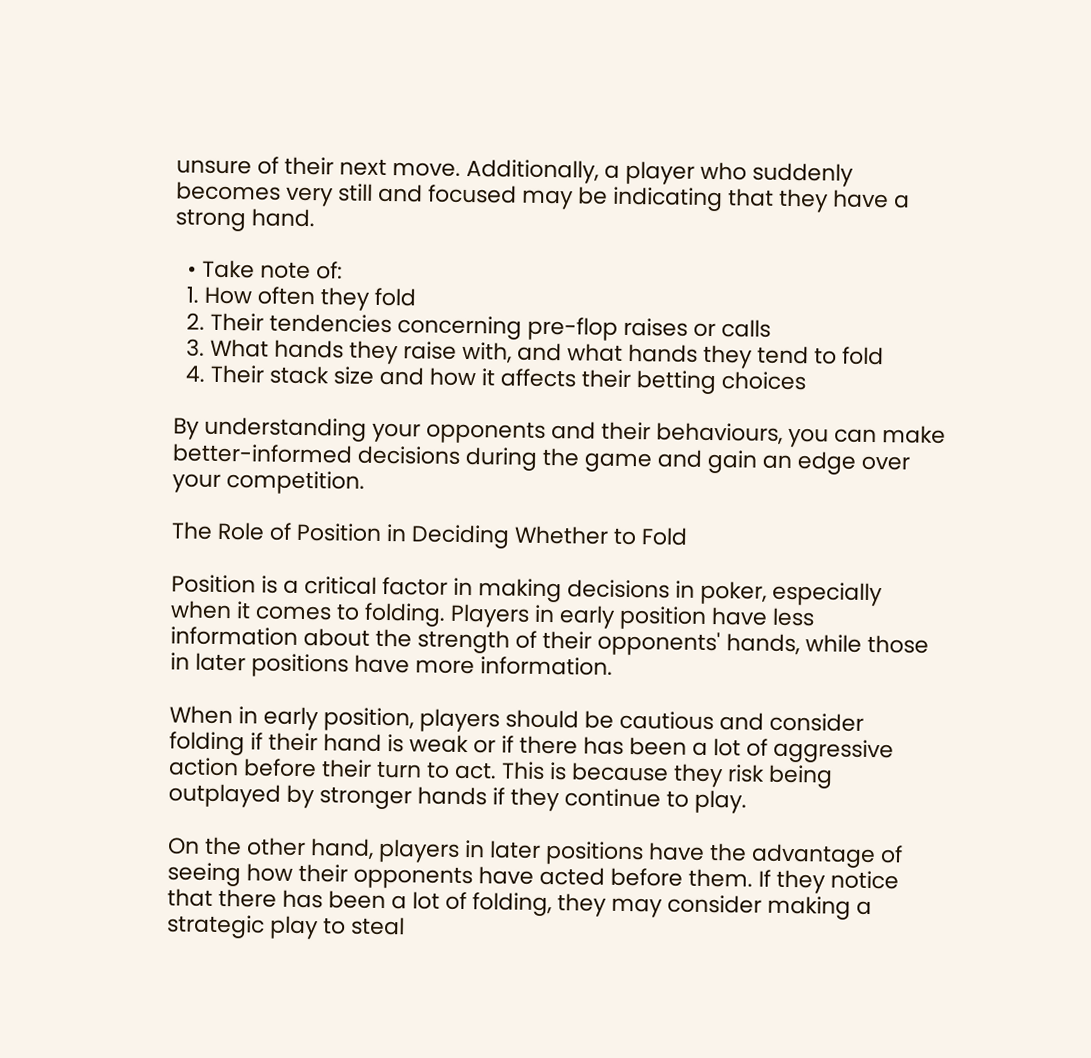unsure of their next move. Additionally, a player who suddenly becomes very still and focused may be indicating that they have a strong hand.

  • Take note of:
  1. How often they fold
  2. Their tendencies concerning pre-flop raises or calls
  3. What hands they raise with, and what hands they tend to fold
  4. Their stack size and how it affects their betting choices

By understanding your opponents and their behaviours, you can make better-informed decisions during the game and gain an edge over your competition.

The Role of Position in Deciding Whether to Fold

Position is a critical factor in making decisions in poker, especially when it comes to folding. Players in early position have less information about the strength of their opponents' hands, while those in later positions have more information.

When in early position, players should be cautious and consider folding if their hand is weak or if there has been a lot of aggressive action before their turn to act. This is because they risk being outplayed by stronger hands if they continue to play.

On the other hand, players in later positions have the advantage of seeing how their opponents have acted before them. If they notice that there has been a lot of folding, they may consider making a strategic play to steal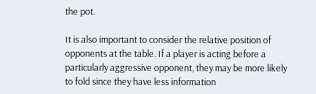the pot.

It is also important to consider the relative position of opponents at the table. If a player is acting before a particularly aggressive opponent, they may be more likely to fold since they have less information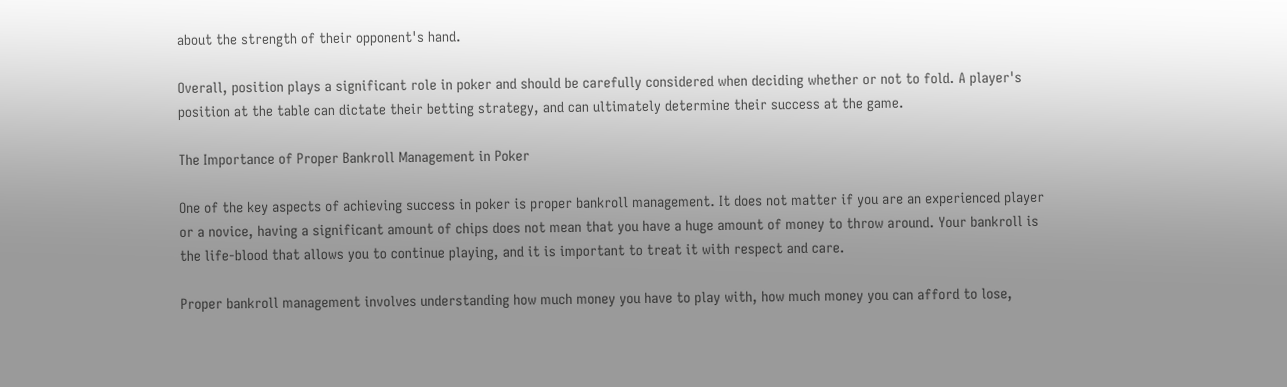about the strength of their opponent's hand.

Overall, position plays a significant role in poker and should be carefully considered when deciding whether or not to fold. A player's position at the table can dictate their betting strategy, and can ultimately determine their success at the game.

The Importance of Proper Bankroll Management in Poker

One of the key aspects of achieving success in poker is proper bankroll management. It does not matter if you are an experienced player or a novice, having a significant amount of chips does not mean that you have a huge amount of money to throw around. Your bankroll is the life-blood that allows you to continue playing, and it is important to treat it with respect and care.

Proper bankroll management involves understanding how much money you have to play with, how much money you can afford to lose,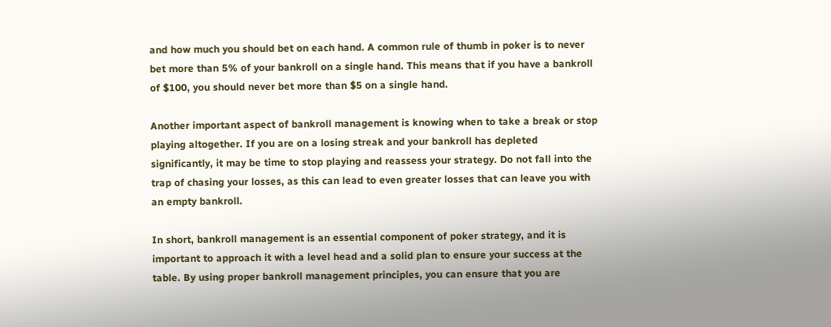and how much you should bet on each hand. A common rule of thumb in poker is to never bet more than 5% of your bankroll on a single hand. This means that if you have a bankroll of $100, you should never bet more than $5 on a single hand.

Another important aspect of bankroll management is knowing when to take a break or stop playing altogether. If you are on a losing streak and your bankroll has depleted significantly, it may be time to stop playing and reassess your strategy. Do not fall into the trap of chasing your losses, as this can lead to even greater losses that can leave you with an empty bankroll.

In short, bankroll management is an essential component of poker strategy, and it is important to approach it with a level head and a solid plan to ensure your success at the table. By using proper bankroll management principles, you can ensure that you are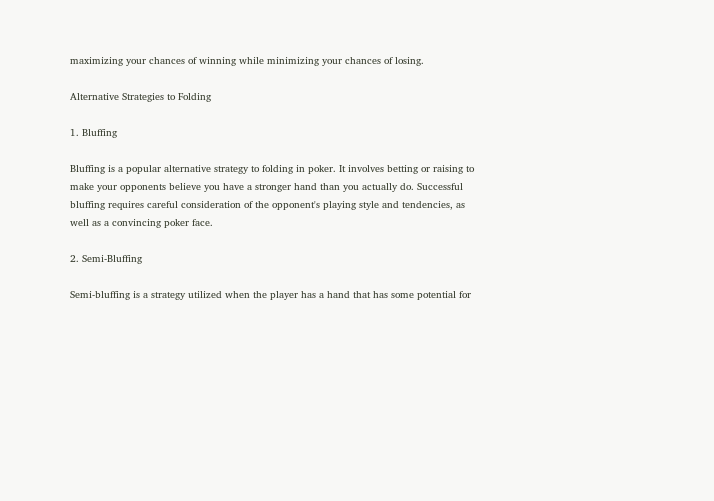maximizing your chances of winning while minimizing your chances of losing.

Alternative Strategies to Folding

1. Bluffing

Bluffing is a popular alternative strategy to folding in poker. It involves betting or raising to make your opponents believe you have a stronger hand than you actually do. Successful bluffing requires careful consideration of the opponent's playing style and tendencies, as well as a convincing poker face.

2. Semi-Bluffing

Semi-bluffing is a strategy utilized when the player has a hand that has some potential for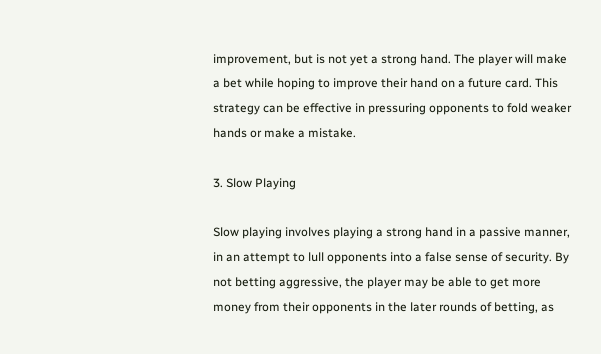improvement, but is not yet a strong hand. The player will make a bet while hoping to improve their hand on a future card. This strategy can be effective in pressuring opponents to fold weaker hands or make a mistake.

3. Slow Playing

Slow playing involves playing a strong hand in a passive manner, in an attempt to lull opponents into a false sense of security. By not betting aggressive, the player may be able to get more money from their opponents in the later rounds of betting, as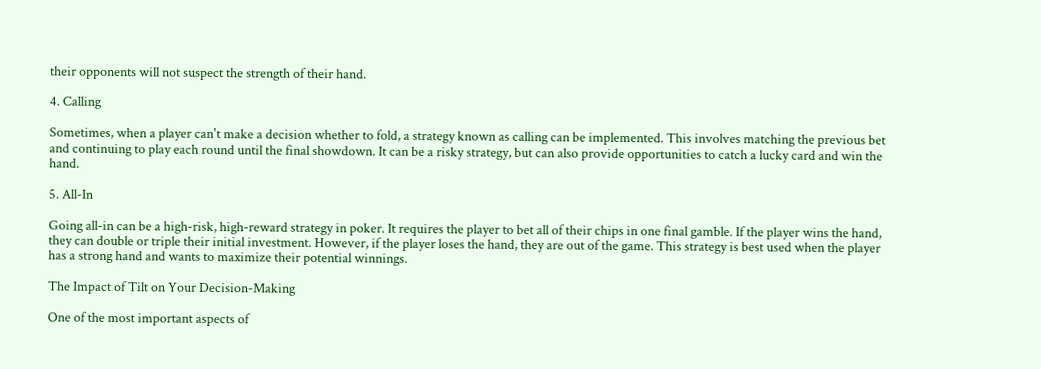their opponents will not suspect the strength of their hand.

4. Calling

Sometimes, when a player can't make a decision whether to fold, a strategy known as calling can be implemented. This involves matching the previous bet and continuing to play each round until the final showdown. It can be a risky strategy, but can also provide opportunities to catch a lucky card and win the hand.

5. All-In

Going all-in can be a high-risk, high-reward strategy in poker. It requires the player to bet all of their chips in one final gamble. If the player wins the hand, they can double or triple their initial investment. However, if the player loses the hand, they are out of the game. This strategy is best used when the player has a strong hand and wants to maximize their potential winnings.

The Impact of Tilt on Your Decision-Making

One of the most important aspects of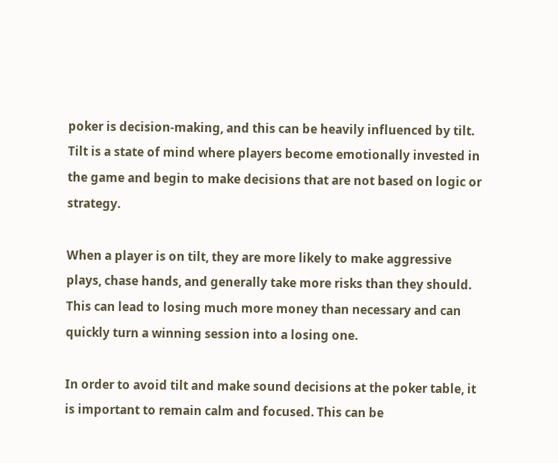poker is decision-making, and this can be heavily influenced by tilt. Tilt is a state of mind where players become emotionally invested in the game and begin to make decisions that are not based on logic or strategy.

When a player is on tilt, they are more likely to make aggressive plays, chase hands, and generally take more risks than they should. This can lead to losing much more money than necessary and can quickly turn a winning session into a losing one.

In order to avoid tilt and make sound decisions at the poker table, it is important to remain calm and focused. This can be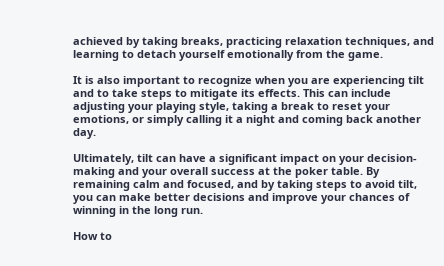achieved by taking breaks, practicing relaxation techniques, and learning to detach yourself emotionally from the game.

It is also important to recognize when you are experiencing tilt and to take steps to mitigate its effects. This can include adjusting your playing style, taking a break to reset your emotions, or simply calling it a night and coming back another day.

Ultimately, tilt can have a significant impact on your decision-making and your overall success at the poker table. By remaining calm and focused, and by taking steps to avoid tilt, you can make better decisions and improve your chances of winning in the long run.

How to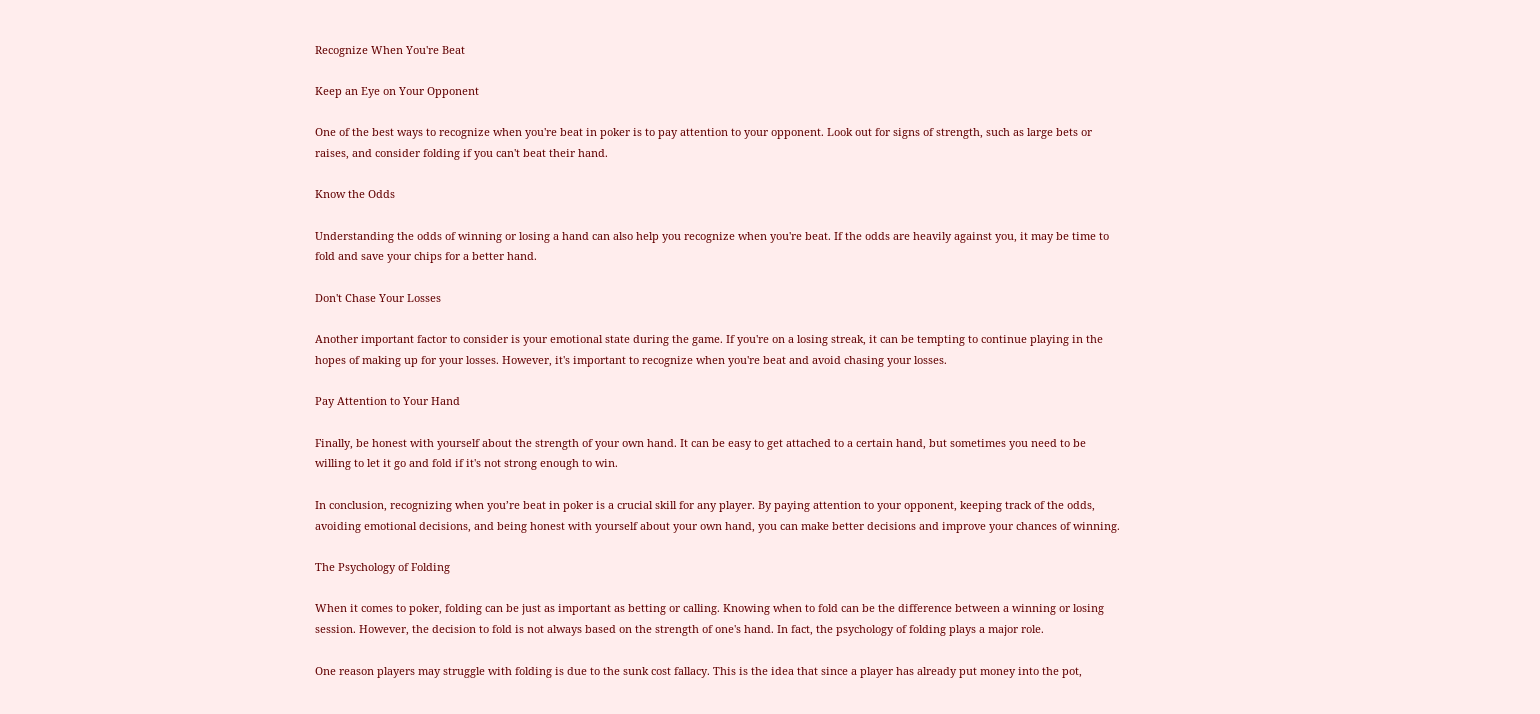Recognize When You're Beat

Keep an Eye on Your Opponent

One of the best ways to recognize when you're beat in poker is to pay attention to your opponent. Look out for signs of strength, such as large bets or raises, and consider folding if you can't beat their hand.

Know the Odds

Understanding the odds of winning or losing a hand can also help you recognize when you're beat. If the odds are heavily against you, it may be time to fold and save your chips for a better hand.

Don't Chase Your Losses

Another important factor to consider is your emotional state during the game. If you're on a losing streak, it can be tempting to continue playing in the hopes of making up for your losses. However, it's important to recognize when you're beat and avoid chasing your losses.

Pay Attention to Your Hand

Finally, be honest with yourself about the strength of your own hand. It can be easy to get attached to a certain hand, but sometimes you need to be willing to let it go and fold if it's not strong enough to win.

In conclusion, recognizing when you’re beat in poker is a crucial skill for any player. By paying attention to your opponent, keeping track of the odds, avoiding emotional decisions, and being honest with yourself about your own hand, you can make better decisions and improve your chances of winning.

The Psychology of Folding

When it comes to poker, folding can be just as important as betting or calling. Knowing when to fold can be the difference between a winning or losing session. However, the decision to fold is not always based on the strength of one's hand. In fact, the psychology of folding plays a major role.

One reason players may struggle with folding is due to the sunk cost fallacy. This is the idea that since a player has already put money into the pot,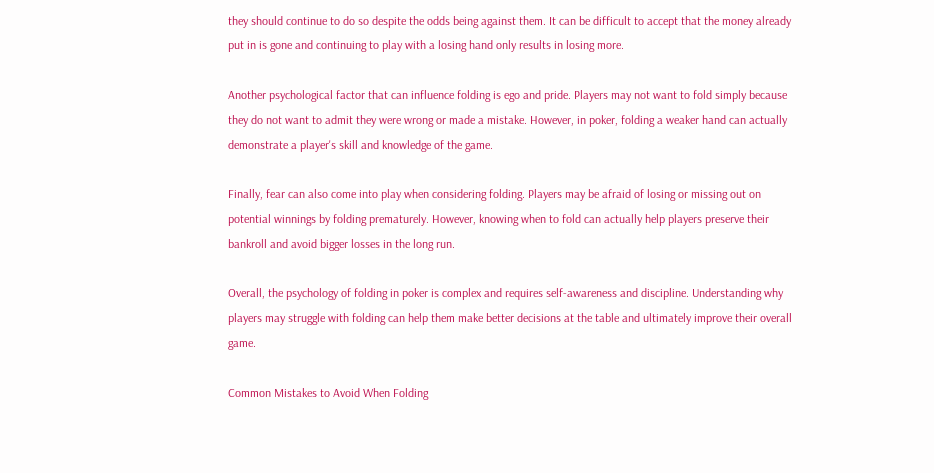they should continue to do so despite the odds being against them. It can be difficult to accept that the money already put in is gone and continuing to play with a losing hand only results in losing more.

Another psychological factor that can influence folding is ego and pride. Players may not want to fold simply because they do not want to admit they were wrong or made a mistake. However, in poker, folding a weaker hand can actually demonstrate a player's skill and knowledge of the game.

Finally, fear can also come into play when considering folding. Players may be afraid of losing or missing out on potential winnings by folding prematurely. However, knowing when to fold can actually help players preserve their bankroll and avoid bigger losses in the long run.

Overall, the psychology of folding in poker is complex and requires self-awareness and discipline. Understanding why players may struggle with folding can help them make better decisions at the table and ultimately improve their overall game.

Common Mistakes to Avoid When Folding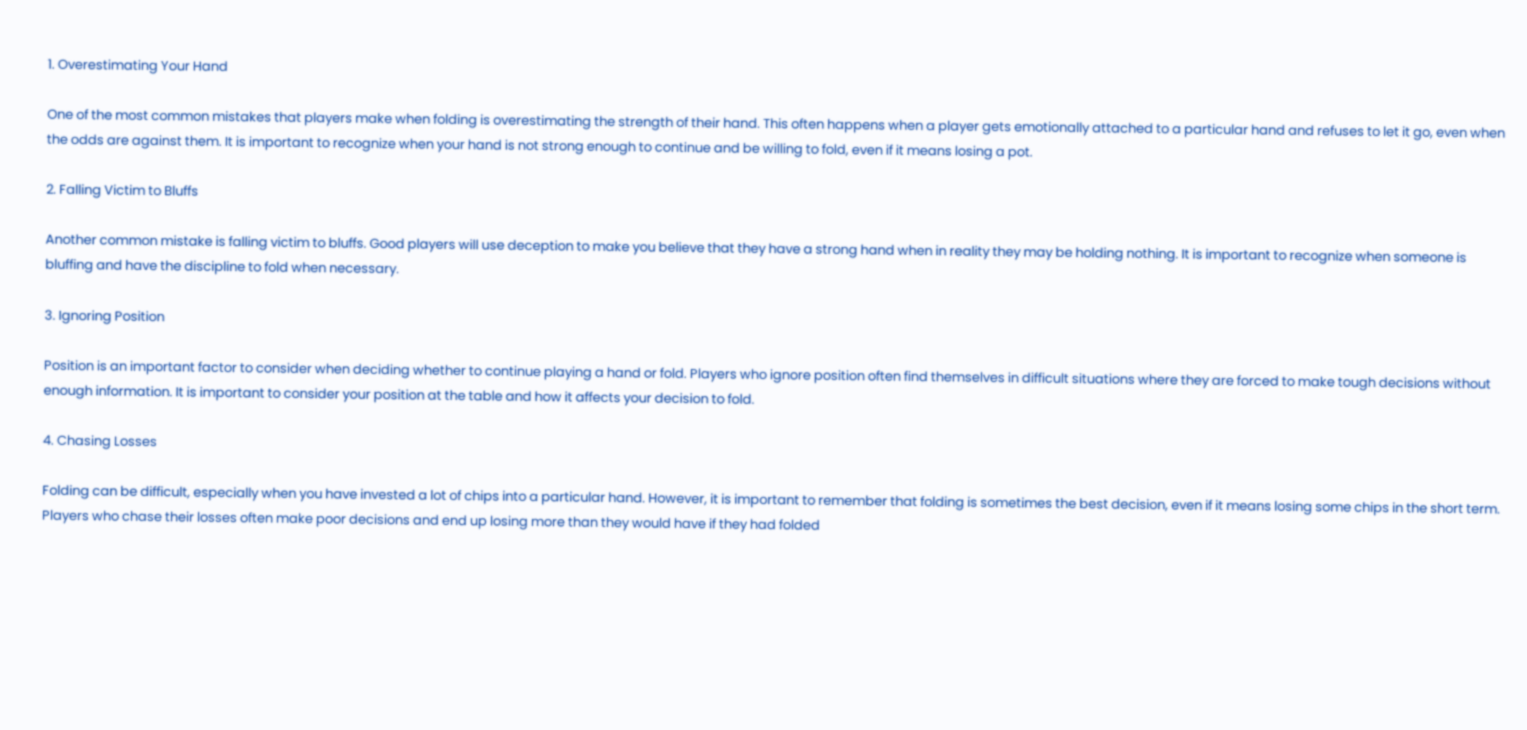1. Overestimating Your Hand

One of the most common mistakes that players make when folding is overestimating the strength of their hand. This often happens when a player gets emotionally attached to a particular hand and refuses to let it go, even when the odds are against them. It is important to recognize when your hand is not strong enough to continue and be willing to fold, even if it means losing a pot.

2. Falling Victim to Bluffs

Another common mistake is falling victim to bluffs. Good players will use deception to make you believe that they have a strong hand when in reality they may be holding nothing. It is important to recognize when someone is bluffing and have the discipline to fold when necessary.

3. Ignoring Position

Position is an important factor to consider when deciding whether to continue playing a hand or fold. Players who ignore position often find themselves in difficult situations where they are forced to make tough decisions without enough information. It is important to consider your position at the table and how it affects your decision to fold.

4. Chasing Losses

Folding can be difficult, especially when you have invested a lot of chips into a particular hand. However, it is important to remember that folding is sometimes the best decision, even if it means losing some chips in the short term. Players who chase their losses often make poor decisions and end up losing more than they would have if they had folded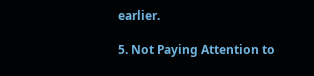earlier.

5. Not Paying Attention to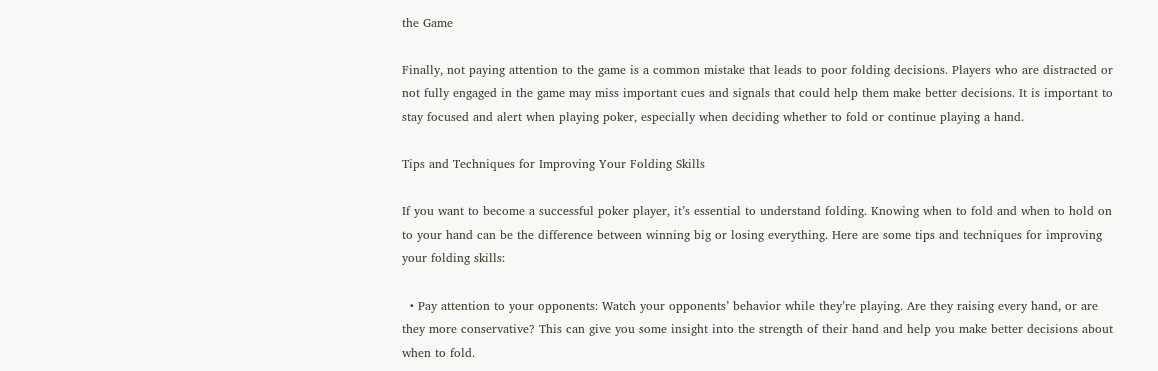the Game

Finally, not paying attention to the game is a common mistake that leads to poor folding decisions. Players who are distracted or not fully engaged in the game may miss important cues and signals that could help them make better decisions. It is important to stay focused and alert when playing poker, especially when deciding whether to fold or continue playing a hand.

Tips and Techniques for Improving Your Folding Skills

If you want to become a successful poker player, it’s essential to understand folding. Knowing when to fold and when to hold on to your hand can be the difference between winning big or losing everything. Here are some tips and techniques for improving your folding skills:

  • Pay attention to your opponents: Watch your opponents’ behavior while they’re playing. Are they raising every hand, or are they more conservative? This can give you some insight into the strength of their hand and help you make better decisions about when to fold.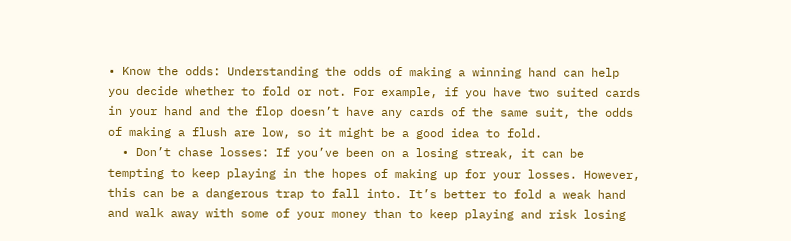• Know the odds: Understanding the odds of making a winning hand can help you decide whether to fold or not. For example, if you have two suited cards in your hand and the flop doesn’t have any cards of the same suit, the odds of making a flush are low, so it might be a good idea to fold.
  • Don’t chase losses: If you’ve been on a losing streak, it can be tempting to keep playing in the hopes of making up for your losses. However, this can be a dangerous trap to fall into. It’s better to fold a weak hand and walk away with some of your money than to keep playing and risk losing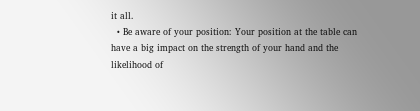it all.
  • Be aware of your position: Your position at the table can have a big impact on the strength of your hand and the likelihood of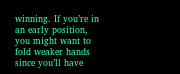winning. If you’re in an early position, you might want to fold weaker hands since you’ll have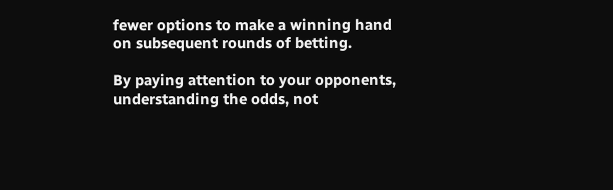fewer options to make a winning hand on subsequent rounds of betting.

By paying attention to your opponents, understanding the odds, not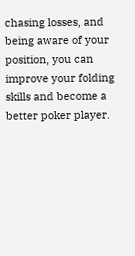chasing losses, and being aware of your position, you can improve your folding skills and become a better poker player.